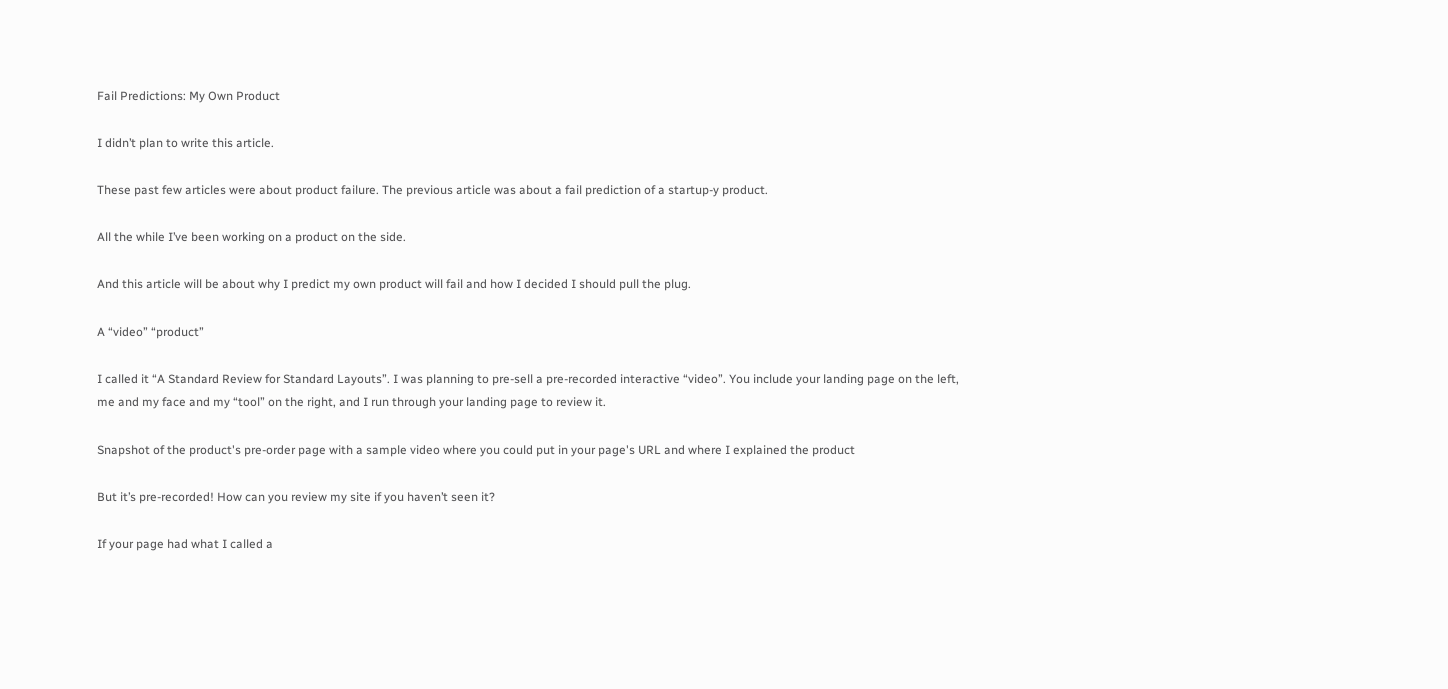Fail Predictions: My Own Product

I didn’t plan to write this article.

These past few articles were about product failure. The previous article was about a fail prediction of a startup-y product.

All the while I’ve been working on a product on the side.

And this article will be about why I predict my own product will fail and how I decided I should pull the plug.

A “video” “product”

I called it “A Standard Review for Standard Layouts”. I was planning to pre-sell a pre-recorded interactive “video”. You include your landing page on the left, me and my face and my “tool” on the right, and I run through your landing page to review it.

Snapshot of the product's pre-order page with a sample video where you could put in your page's URL and where I explained the product

But it’s pre-recorded! How can you review my site if you haven’t seen it?

If your page had what I called a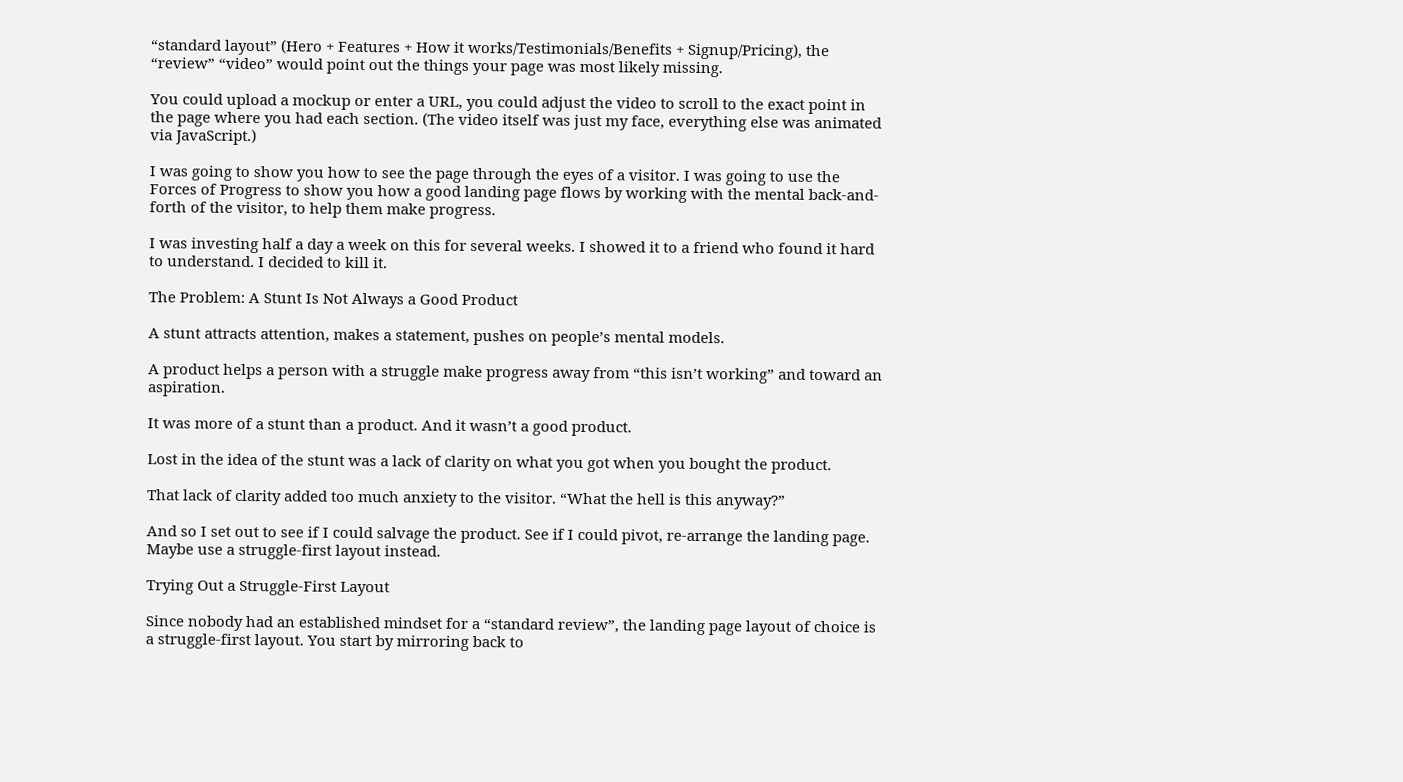“standard layout” (Hero + Features + How it works/Testimonials/Benefits + Signup/Pricing), the “review” “video” would point out the things your page was most likely missing.

You could upload a mockup or enter a URL, you could adjust the video to scroll to the exact point in the page where you had each section. (The video itself was just my face, everything else was animated via JavaScript.)

I was going to show you how to see the page through the eyes of a visitor. I was going to use the Forces of Progress to show you how a good landing page flows by working with the mental back-and-forth of the visitor, to help them make progress.

I was investing half a day a week on this for several weeks. I showed it to a friend who found it hard to understand. I decided to kill it.

The Problem: A Stunt Is Not Always a Good Product

A stunt attracts attention, makes a statement, pushes on people’s mental models.

A product helps a person with a struggle make progress away from “this isn’t working” and toward an aspiration.

It was more of a stunt than a product. And it wasn’t a good product.

Lost in the idea of the stunt was a lack of clarity on what you got when you bought the product.

That lack of clarity added too much anxiety to the visitor. “What the hell is this anyway?”

And so I set out to see if I could salvage the product. See if I could pivot, re-arrange the landing page. Maybe use a struggle-first layout instead.

Trying Out a Struggle-First Layout

Since nobody had an established mindset for a “standard review”, the landing page layout of choice is a struggle-first layout. You start by mirroring back to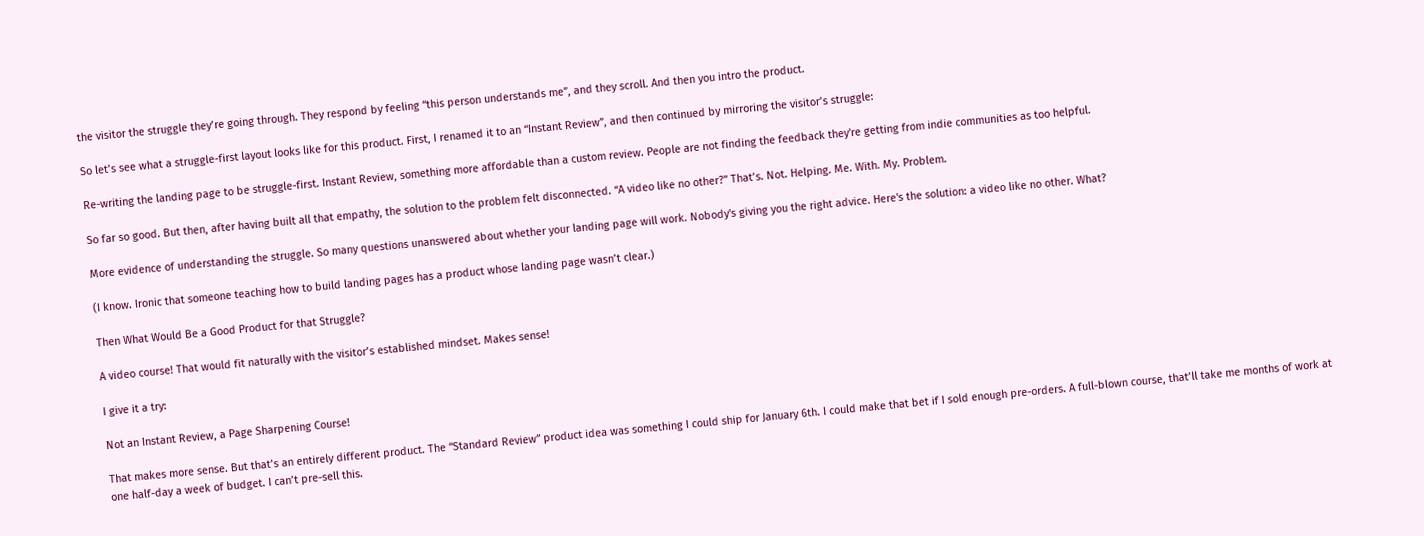the visitor the struggle they’re going through. They respond by feeling “this person understands me”, and they scroll. And then you intro the product.

So let’s see what a struggle-first layout looks like for this product. First, I renamed it to an “Instant Review”, and then continued by mirroring the visitor’s struggle:

Re-writing the landing page to be struggle-first. Instant Review, something more affordable than a custom review. People are not finding the feedback they're getting from indie communities as too helpful.

So far so good. But then, after having built all that empathy, the solution to the problem felt disconnected. “A video like no other?” That’s. Not. Helping. Me. With. My. Problem.

More evidence of understanding the struggle. So many questions unanswered about whether your landing page will work. Nobody's giving you the right advice. Here's the solution: a video like no other. What?

(I know. Ironic that someone teaching how to build landing pages has a product whose landing page wasn’t clear.)

Then What Would Be a Good Product for that Struggle?

A video course! That would fit naturally with the visitor’s established mindset. Makes sense!

I give it a try:

Not an Instant Review, a Page Sharpening Course!

That makes more sense. But that’s an entirely different product. The “Standard Review” product idea was something I could ship for January 6th. I could make that bet if I sold enough pre-orders. A full-blown course, that’ll take me months of work at one half-day a week of budget. I can’t pre-sell this.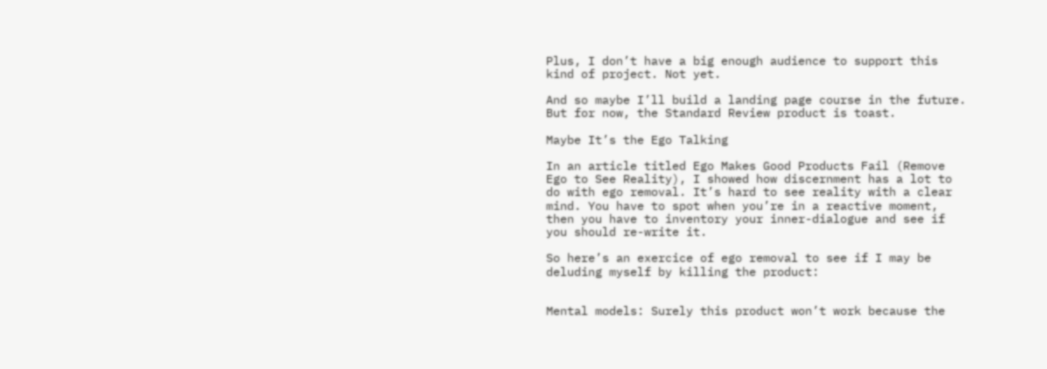Plus, I don’t have a big enough audience to support this kind of project. Not yet.

And so maybe I’ll build a landing page course in the future. But for now, the Standard Review product is toast.

Maybe It’s the Ego Talking

In an article titled Ego Makes Good Products Fail (Remove Ego to See Reality), I showed how discernment has a lot to do with ego removal. It’s hard to see reality with a clear mind. You have to spot when you’re in a reactive moment, then you have to inventory your inner-dialogue and see if you should re-write it.

So here’s an exercice of ego removal to see if I may be deluding myself by killing the product:


Mental models: Surely this product won’t work because the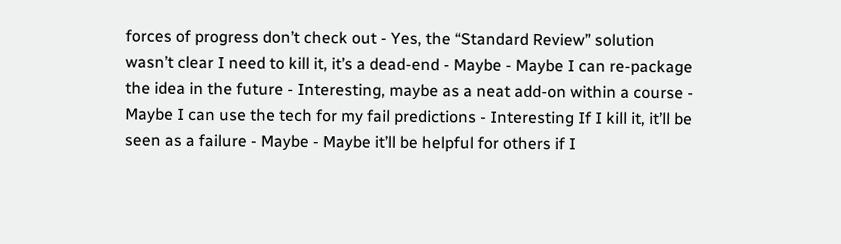forces of progress don’t check out - Yes, the “Standard Review” solution wasn’t clear I need to kill it, it’s a dead-end - Maybe - Maybe I can re-package the idea in the future - Interesting, maybe as a neat add-on within a course - Maybe I can use the tech for my fail predictions - Interesting If I kill it, it’ll be seen as a failure - Maybe - Maybe it’ll be helpful for others if I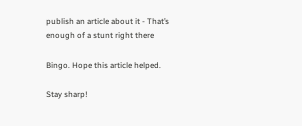publish an article about it - That’s enough of a stunt right there

Bingo. Hope this article helped.

Stay sharp!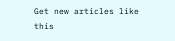Get new articles like this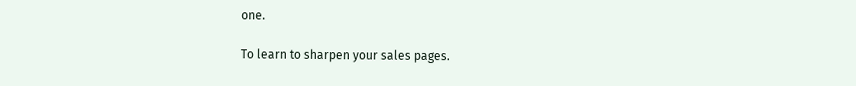one.

To learn to sharpen your sales pages.